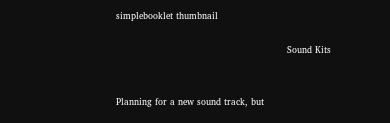simplebooklet thumbnail

                                                         Sound Kits


Planning for a new sound track, but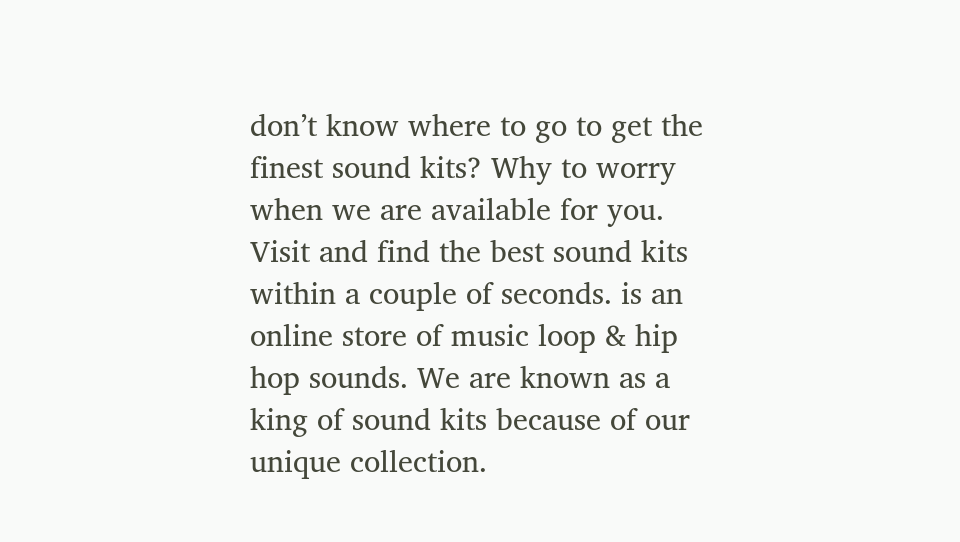don’t know where to go to get the finest sound kits? Why to worry when we are available for you. Visit and find the best sound kits within a couple of seconds. is an online store of music loop & hip hop sounds. We are known as a king of sound kits because of our unique collection.